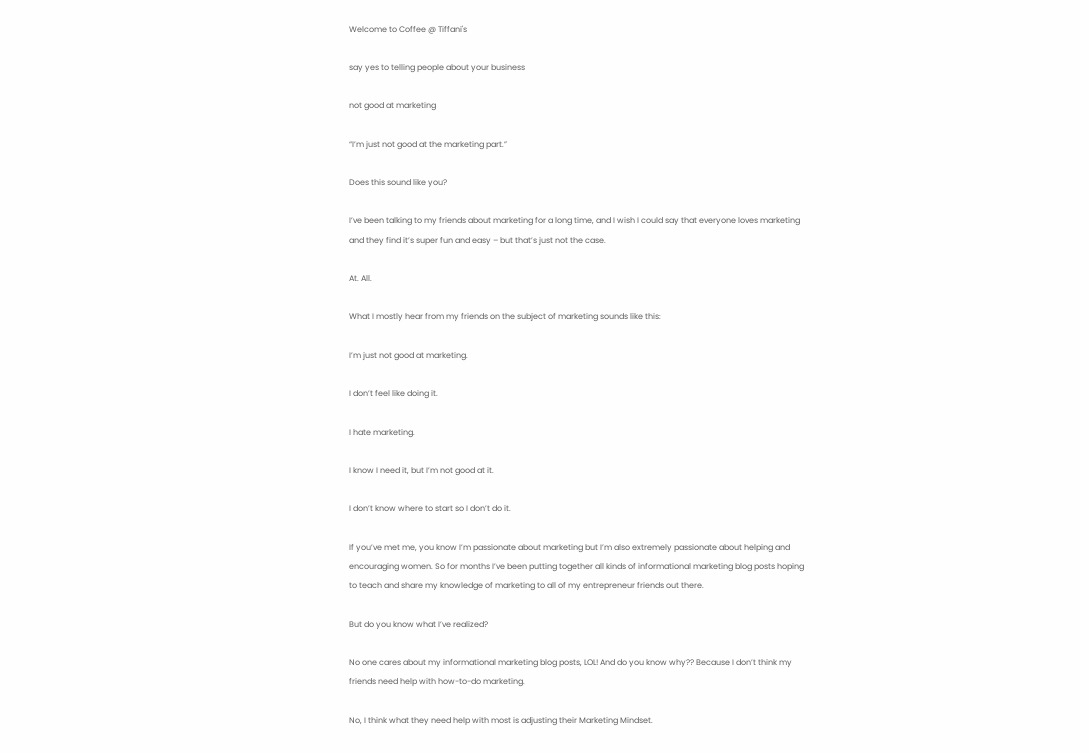Welcome to Coffee @ Tiffani's

say yes to telling people about your business

not good at marketing

“I’m just not good at the marketing part.”

Does this sound like you?

I’ve been talking to my friends about marketing for a long time, and I wish I could say that everyone loves marketing and they find it’s super fun and easy – but that’s just not the case.

At. All.

What I mostly hear from my friends on the subject of marketing sounds like this:

I’m just not good at marketing.

I don’t feel like doing it.

I hate marketing.

I know I need it, but I’m not good at it.

I don’t know where to start so I don’t do it.

If you’ve met me, you know I’m passionate about marketing but I’m also extremely passionate about helping and encouraging women. So for months I’ve been putting together all kinds of informational marketing blog posts hoping to teach and share my knowledge of marketing to all of my entrepreneur friends out there.

But do you know what I’ve realized?

No one cares about my informational marketing blog posts, LOL! And do you know why?? Because I don’t think my friends need help with how-to-do marketing.

No, I think what they need help with most is adjusting their Marketing Mindset.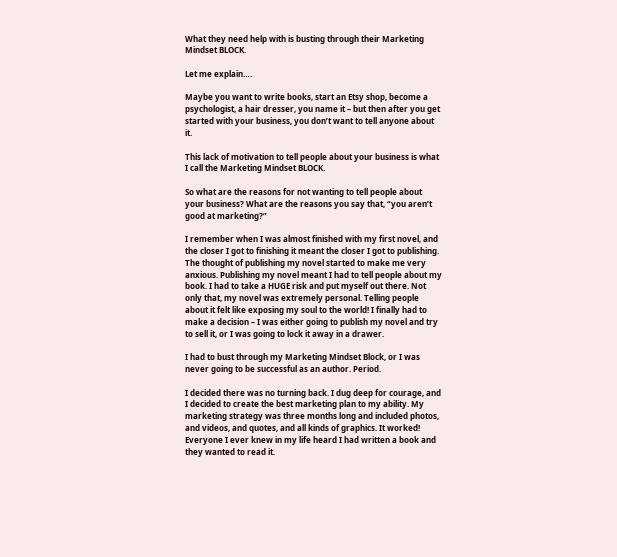What they need help with is busting through their Marketing Mindset BLOCK.

Let me explain….

Maybe you want to write books, start an Etsy shop, become a psychologist, a hair dresser, you name it – but then after you get started with your business, you don’t want to tell anyone about it.

This lack of motivation to tell people about your business is what I call the Marketing Mindset BLOCK.

So what are the reasons for not wanting to tell people about your business? What are the reasons you say that, “you aren’t good at marketing?”

I remember when I was almost finished with my first novel, and the closer I got to finishing it meant the closer I got to publishing. The thought of publishing my novel started to make me very anxious. Publishing my novel meant I had to tell people about my book. I had to take a HUGE risk and put myself out there. Not only that, my novel was extremely personal. Telling people about it felt like exposing my soul to the world! I finally had to make a decision – I was either going to publish my novel and try to sell it, or I was going to lock it away in a drawer.

I had to bust through my Marketing Mindset Block, or I was never going to be successful as an author. Period.

I decided there was no turning back. I dug deep for courage, and I decided to create the best marketing plan to my ability. My marketing strategy was three months long and included photos, and videos, and quotes, and all kinds of graphics. It worked! Everyone I ever knew in my life heard I had written a book and they wanted to read it.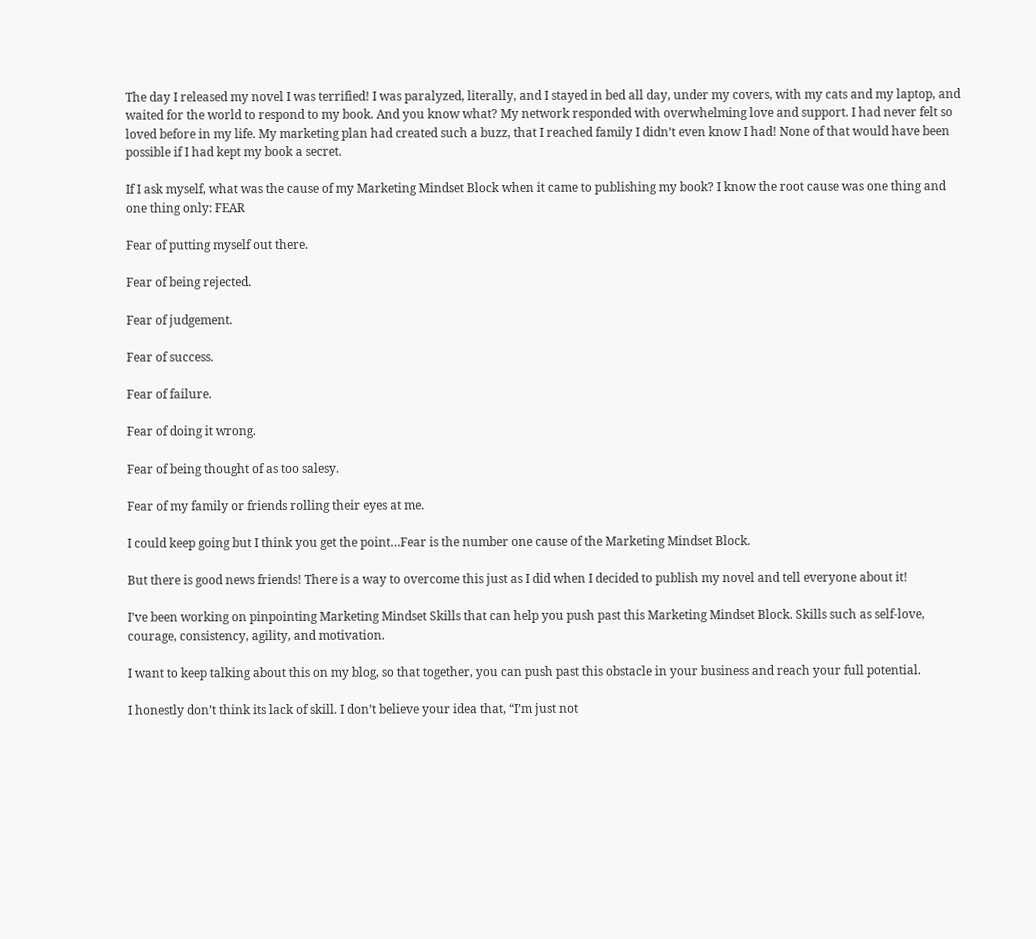The day I released my novel I was terrified! I was paralyzed, literally, and I stayed in bed all day, under my covers, with my cats and my laptop, and waited for the world to respond to my book. And you know what? My network responded with overwhelming love and support. I had never felt so loved before in my life. My marketing plan had created such a buzz, that I reached family I didn’t even know I had! None of that would have been possible if I had kept my book a secret.

If I ask myself, what was the cause of my Marketing Mindset Block when it came to publishing my book? I know the root cause was one thing and one thing only: FEAR

Fear of putting myself out there.

Fear of being rejected.

Fear of judgement.

Fear of success.

Fear of failure.

Fear of doing it wrong.

Fear of being thought of as too salesy.

Fear of my family or friends rolling their eyes at me.

I could keep going but I think you get the point…Fear is the number one cause of the Marketing Mindset Block.

But there is good news friends! There is a way to overcome this just as I did when I decided to publish my novel and tell everyone about it!

I’ve been working on pinpointing Marketing Mindset Skills that can help you push past this Marketing Mindset Block. Skills such as self-love, courage, consistency, agility, and motivation.

I want to keep talking about this on my blog, so that together, you can push past this obstacle in your business and reach your full potential.

I honestly don’t think its lack of skill. I don’t believe your idea that, “I’m just not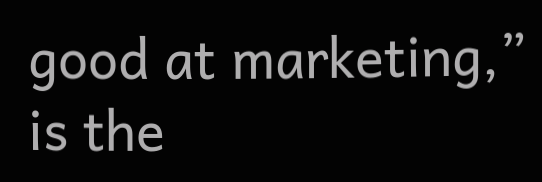good at marketing,” is the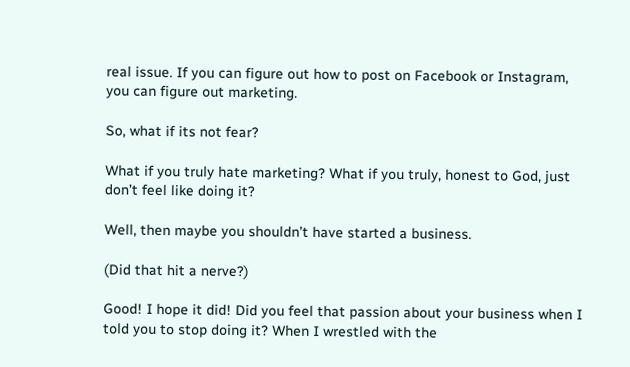real issue. If you can figure out how to post on Facebook or Instagram, you can figure out marketing.

So, what if its not fear?

What if you truly hate marketing? What if you truly, honest to God, just don’t feel like doing it?

Well, then maybe you shouldn’t have started a business.

(Did that hit a nerve?)

Good! I hope it did! Did you feel that passion about your business when I told you to stop doing it? When I wrestled with the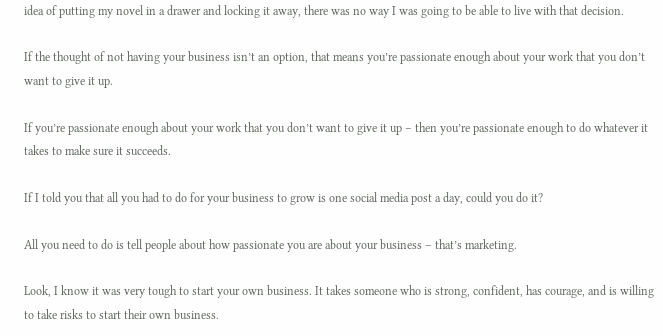idea of putting my novel in a drawer and locking it away, there was no way I was going to be able to live with that decision.

If the thought of not having your business isn’t an option, that means you’re passionate enough about your work that you don’t want to give it up.

If you’re passionate enough about your work that you don’t want to give it up – then you’re passionate enough to do whatever it takes to make sure it succeeds.

If I told you that all you had to do for your business to grow is one social media post a day, could you do it?

All you need to do is tell people about how passionate you are about your business – that’s marketing.

Look, I know it was very tough to start your own business. It takes someone who is strong, confident, has courage, and is willing to take risks to start their own business.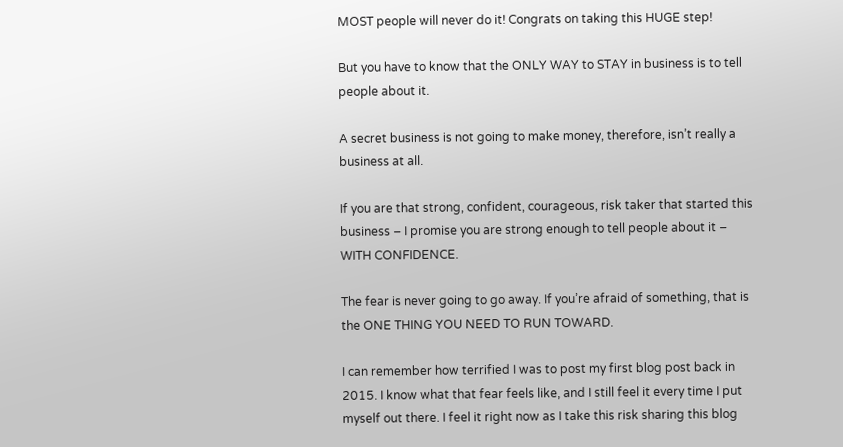MOST people will never do it! Congrats on taking this HUGE step!

But you have to know that the ONLY WAY to STAY in business is to tell people about it.

A secret business is not going to make money, therefore, isn’t really a business at all.

If you are that strong, confident, courageous, risk taker that started this business – I promise you are strong enough to tell people about it – WITH CONFIDENCE.

The fear is never going to go away. If you’re afraid of something, that is the ONE THING YOU NEED TO RUN TOWARD.

I can remember how terrified I was to post my first blog post back in 2015. I know what that fear feels like, and I still feel it every time I put myself out there. I feel it right now as I take this risk sharing this blog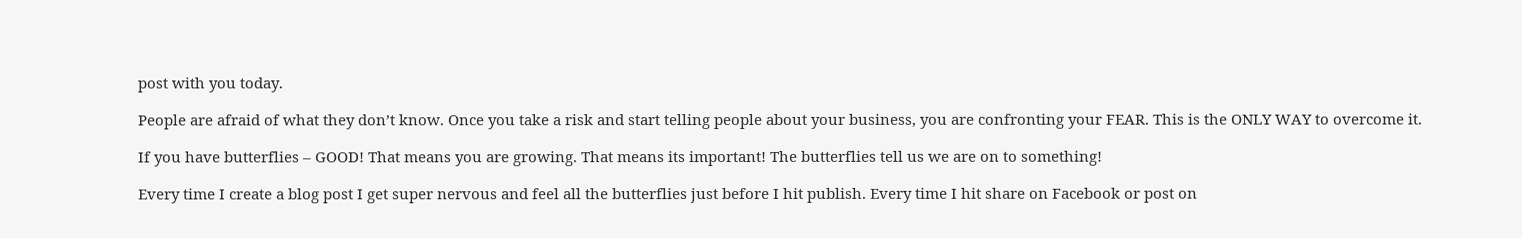post with you today.

People are afraid of what they don’t know. Once you take a risk and start telling people about your business, you are confronting your FEAR. This is the ONLY WAY to overcome it.

If you have butterflies – GOOD! That means you are growing. That means its important! The butterflies tell us we are on to something!

Every time I create a blog post I get super nervous and feel all the butterflies just before I hit publish. Every time I hit share on Facebook or post on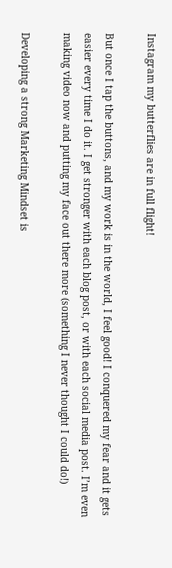Instagram my butterflies are in full flight!

But once I tap the buttons, and my work is in the world, I feel good! I conquered my fear and it gets easier every time I do it. I get stronger with each blog post, or with each social media post. I’m even making video now and putting my face out there more (something I never thought I could do!)

Developing a strong Marketing Mindset is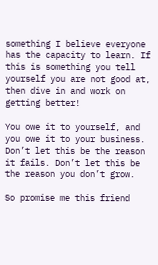something I believe everyone has the capacity to learn. If this is something you tell yourself you are not good at, then dive in and work on getting better!

You owe it to yourself, and you owe it to your business. Don’t let this be the reason it fails. Don’t let this be the reason you don’t grow.

So promise me this friend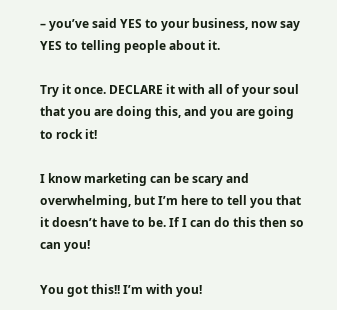– you’ve said YES to your business, now say YES to telling people about it.

Try it once. DECLARE it with all of your soul that you are doing this, and you are going to rock it!

I know marketing can be scary and overwhelming, but I’m here to tell you that it doesn’t have to be. If I can do this then so can you!

You got this!! I’m with you!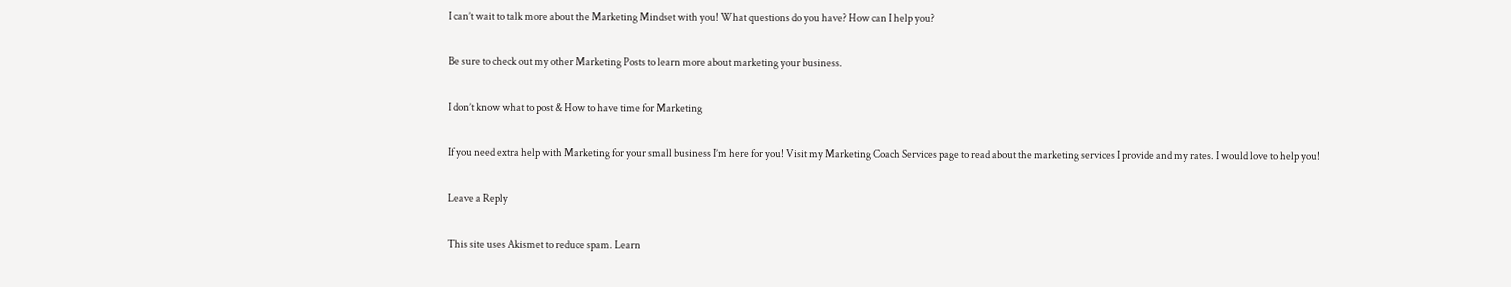I can’t wait to talk more about the Marketing Mindset with you! What questions do you have? How can I help you?

Be sure to check out my other Marketing Posts to learn more about marketing your business.

I don’t know what to post & How to have time for Marketing

If you need extra help with Marketing for your small business I’m here for you! Visit my Marketing Coach Services page to read about the marketing services I provide and my rates. I would love to help you!

Leave a Reply

This site uses Akismet to reduce spam. Learn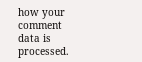how your comment data is processed.